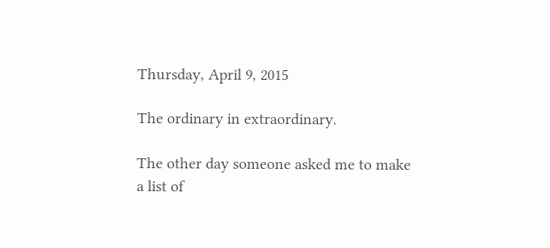Thursday, April 9, 2015

The ordinary in extraordinary.

The other day someone asked me to make a list of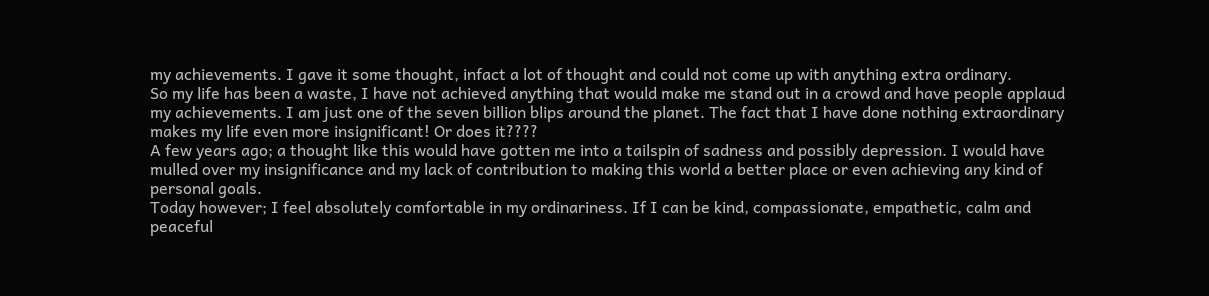my achievements. I gave it some thought, infact a lot of thought and could not come up with anything extra ordinary.
So my life has been a waste, I have not achieved anything that would make me stand out in a crowd and have people applaud my achievements. I am just one of the seven billion blips around the planet. The fact that I have done nothing extraordinary makes my life even more insignificant! Or does it????
A few years ago; a thought like this would have gotten me into a tailspin of sadness and possibly depression. I would have mulled over my insignificance and my lack of contribution to making this world a better place or even achieving any kind of personal goals.
Today however; I feel absolutely comfortable in my ordinariness. If I can be kind, compassionate, empathetic, calm and peaceful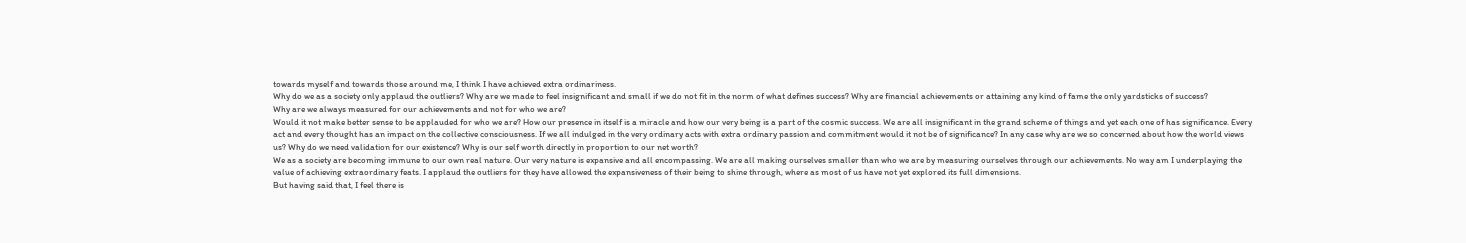towards myself and towards those around me, I think I have achieved extra ordinariness.
Why do we as a society only applaud the outliers? Why are we made to feel insignificant and small if we do not fit in the norm of what defines success? Why are financial achievements or attaining any kind of fame the only yardsticks of success?
Why are we always measured for our achievements and not for who we are?
Would it not make better sense to be applauded for who we are? How our presence in itself is a miracle and how our very being is a part of the cosmic success. We are all insignificant in the grand scheme of things and yet each one of has significance. Every act and every thought has an impact on the collective consciousness. If we all indulged in the very ordinary acts with extra ordinary passion and commitment would it not be of significance? In any case why are we so concerned about how the world views us? Why do we need validation for our existence? Why is our self worth directly in proportion to our net worth?
We as a society are becoming immune to our own real nature. Our very nature is expansive and all encompassing. We are all making ourselves smaller than who we are by measuring ourselves through our achievements. No way am I underplaying the value of achieving extraordinary feats. I applaud the outliers for they have allowed the expansiveness of their being to shine through, where as most of us have not yet explored its full dimensions.
But having said that, I feel there is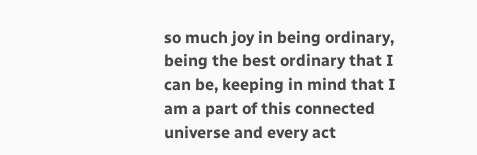so much joy in being ordinary, being the best ordinary that I can be, keeping in mind that I am a part of this connected universe and every act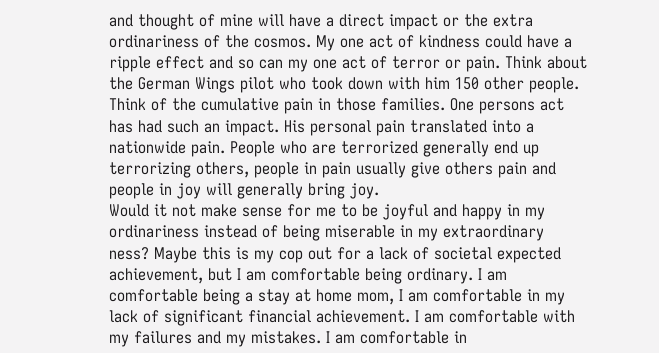and thought of mine will have a direct impact or the extra ordinariness of the cosmos. My one act of kindness could have a ripple effect and so can my one act of terror or pain. Think about the German Wings pilot who took down with him 150 other people. Think of the cumulative pain in those families. One persons act has had such an impact. His personal pain translated into a nationwide pain. People who are terrorized generally end up terrorizing others, people in pain usually give others pain and people in joy will generally bring joy.
Would it not make sense for me to be joyful and happy in my ordinariness instead of being miserable in my extraordinary ness? Maybe this is my cop out for a lack of societal expected achievement, but I am comfortable being ordinary. I am comfortable being a stay at home mom, I am comfortable in my lack of significant financial achievement. I am comfortable with my failures and my mistakes. I am comfortable in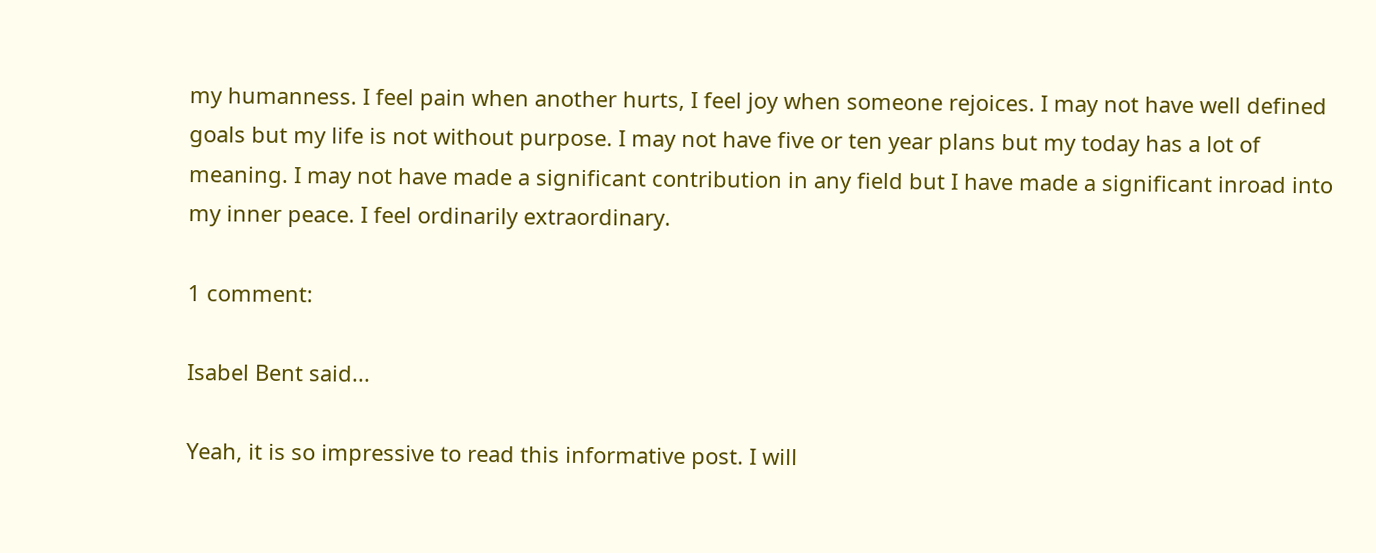my humanness. I feel pain when another hurts, I feel joy when someone rejoices. I may not have well defined goals but my life is not without purpose. I may not have five or ten year plans but my today has a lot of meaning. I may not have made a significant contribution in any field but I have made a significant inroad into my inner peace. I feel ordinarily extraordinary.

1 comment:

Isabel Bent said...

Yeah, it is so impressive to read this informative post. I will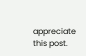appreciate this post.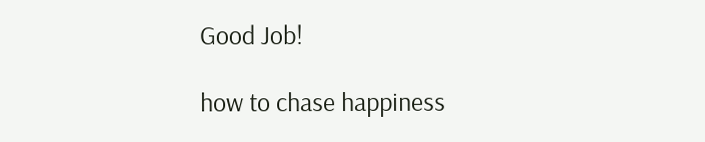Good Job!

how to chase happiness